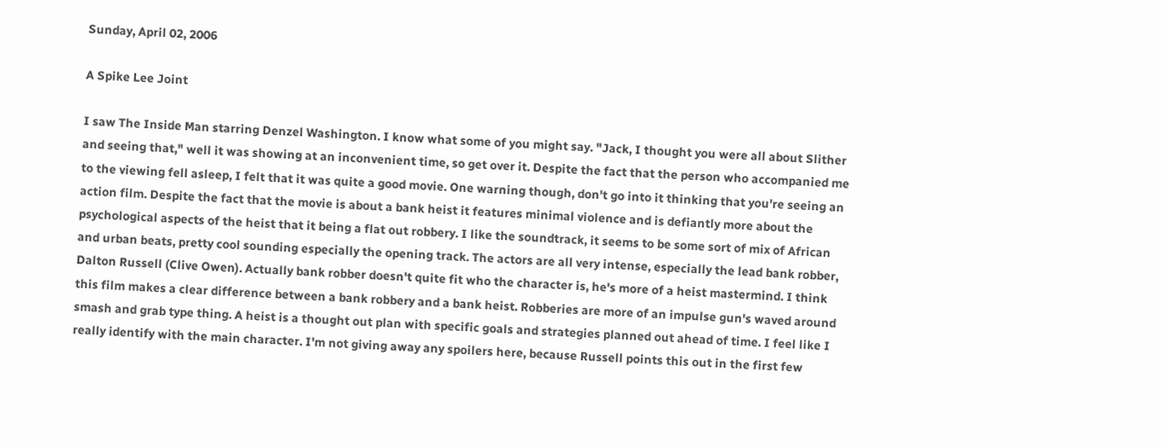Sunday, April 02, 2006

A Spike Lee Joint

I saw The Inside Man starring Denzel Washington. I know what some of you might say. "Jack, I thought you were all about Slither and seeing that," well it was showing at an inconvenient time, so get over it. Despite the fact that the person who accompanied me to the viewing fell asleep, I felt that it was quite a good movie. One warning though, don't go into it thinking that you're seeing an action film. Despite the fact that the movie is about a bank heist it features minimal violence and is defiantly more about the psychological aspects of the heist that it being a flat out robbery. I like the soundtrack, it seems to be some sort of mix of African and urban beats, pretty cool sounding especially the opening track. The actors are all very intense, especially the lead bank robber, Dalton Russell (Clive Owen). Actually bank robber doesn't quite fit who the character is, he's more of a heist mastermind. I think this film makes a clear difference between a bank robbery and a bank heist. Robberies are more of an impulse gun's waved around smash and grab type thing. A heist is a thought out plan with specific goals and strategies planned out ahead of time. I feel like I really identify with the main character. I'm not giving away any spoilers here, because Russell points this out in the first few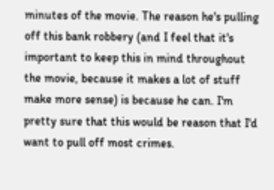minutes of the movie. The reason he's pulling off this bank robbery (and I feel that it's important to keep this in mind throughout the movie, because it makes a lot of stuff make more sense) is because he can. I'm pretty sure that this would be reason that I'd want to pull off most crimes.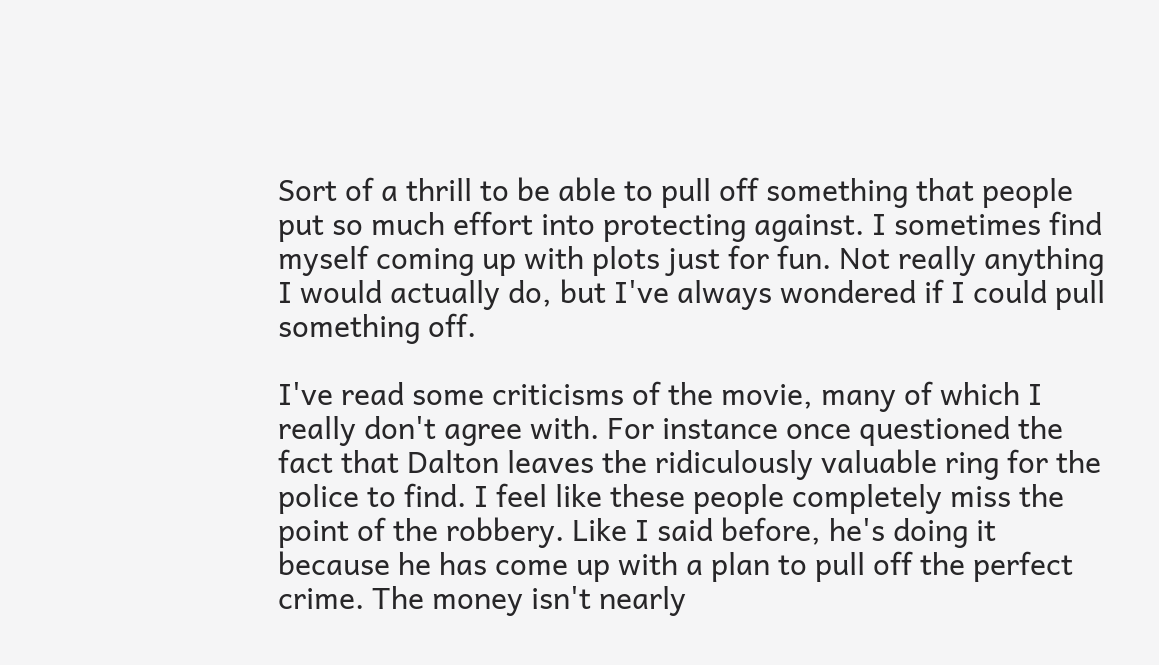Sort of a thrill to be able to pull off something that people put so much effort into protecting against. I sometimes find myself coming up with plots just for fun. Not really anything I would actually do, but I've always wondered if I could pull something off.

I've read some criticisms of the movie, many of which I really don't agree with. For instance once questioned the fact that Dalton leaves the ridiculously valuable ring for the police to find. I feel like these people completely miss the point of the robbery. Like I said before, he's doing it because he has come up with a plan to pull off the perfect crime. The money isn't nearly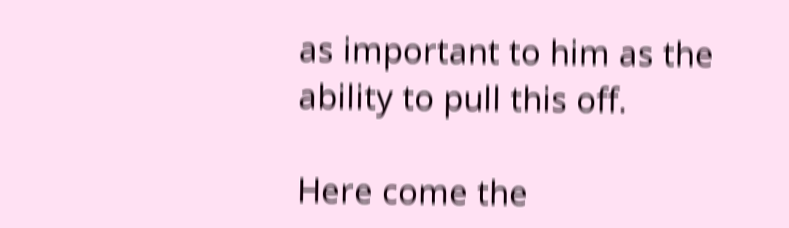as important to him as the ability to pull this off.

Here come the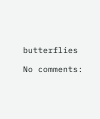butterflies

No comments: